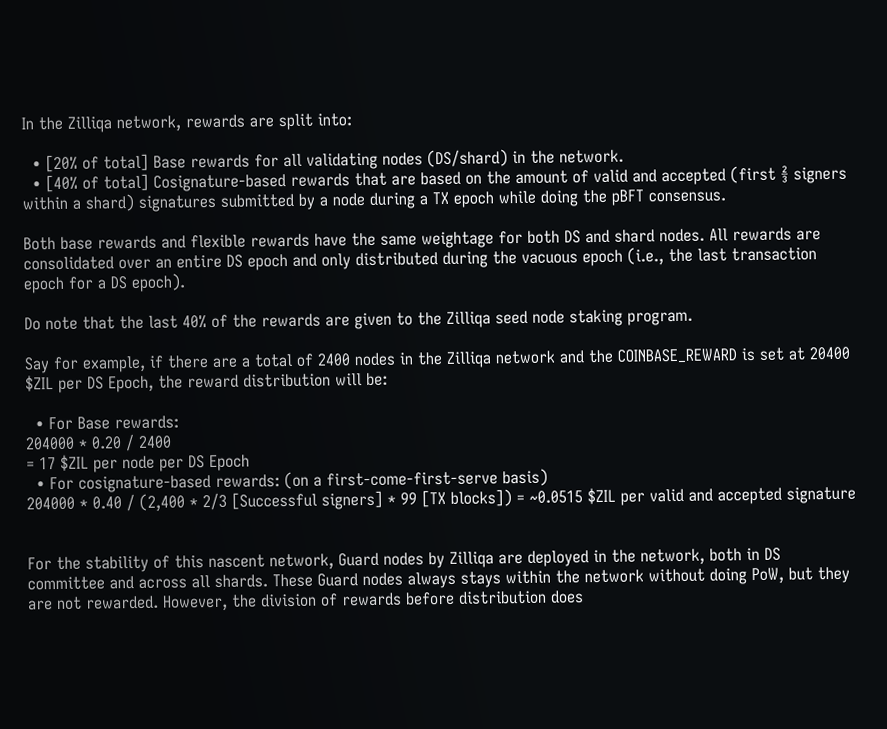In the Zilliqa network, rewards are split into:

  • [20% of total] Base rewards for all validating nodes (DS/shard) in the network.
  • [40% of total] Cosignature-based rewards that are based on the amount of valid and accepted (first ⅔ signers within a shard) signatures submitted by a node during a TX epoch while doing the pBFT consensus.

Both base rewards and flexible rewards have the same weightage for both DS and shard nodes. All rewards are consolidated over an entire DS epoch and only distributed during the vacuous epoch (i.e., the last transaction epoch for a DS epoch).

Do note that the last 40% of the rewards are given to the Zilliqa seed node staking program.

Say for example, if there are a total of 2400 nodes in the Zilliqa network and the COINBASE_REWARD is set at 20400 $ZIL per DS Epoch, the reward distribution will be:

  • For Base rewards:
204000 * 0.20 / 2400
= 17 $ZIL per node per DS Epoch
  • For cosignature-based rewards: (on a first-come-first-serve basis)
204000 * 0.40 / (2,400 * 2/3 [Successful signers] * 99 [TX blocks]) = ~0.0515 $ZIL per valid and accepted signature


For the stability of this nascent network, Guard nodes by Zilliqa are deployed in the network, both in DS committee and across all shards. These Guard nodes always stays within the network without doing PoW, but they are not rewarded. However, the division of rewards before distribution does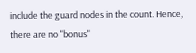include the guard nodes in the count. Hence, there are no "bonus"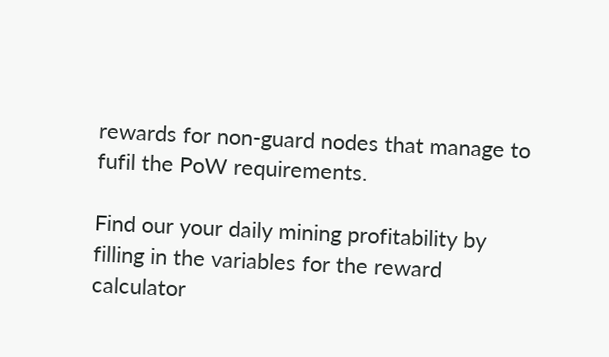rewards for non-guard nodes that manage to fufil the PoW requirements.

Find our your daily mining profitability by filling in the variables for the reward calculator